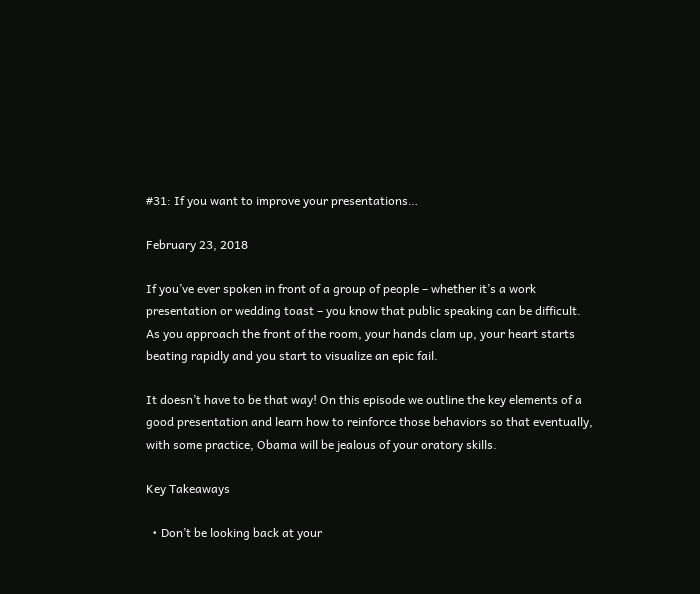#31: If you want to improve your presentations…

February 23, 2018

If you’ve ever spoken in front of a group of people – whether it’s a work presentation or wedding toast – you know that public speaking can be difficult. As you approach the front of the room, your hands clam up, your heart starts beating rapidly and you start to visualize an epic fail.

It doesn’t have to be that way! On this episode we outline the key elements of a good presentation and learn how to reinforce those behaviors so that eventually, with some practice, Obama will be jealous of your oratory skills.

Key Takeaways

  • Don’t be looking back at your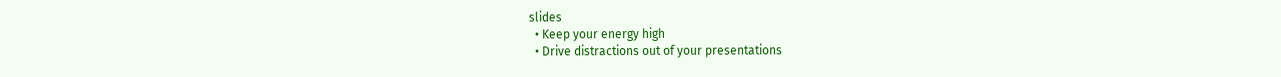slides
  • Keep your energy high
  • Drive distractions out of your presentations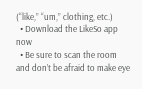(“like,” “um,” clothing, etc.)
  • Download the LikeSo app now
  • Be sure to scan the room and don’t be afraid to make eye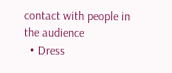contact with people in the audience
  • Dress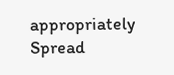appropriately
Spread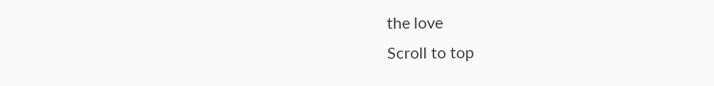the love
Scroll to top